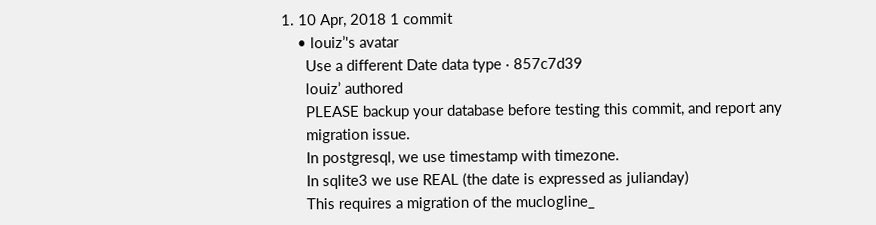1. 10 Apr, 2018 1 commit
    • louiz’'s avatar
      Use a different Date data type · 857c7d39
      louiz’ authored
      PLEASE backup your database before testing this commit, and report any
      migration issue.
      In postgresql, we use timestamp with timezone.
      In sqlite3 we use REAL (the date is expressed as julianday)
      This requires a migration of the muclogline_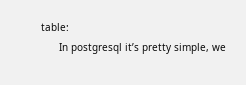table:
      In postgresql it’s pretty simple, we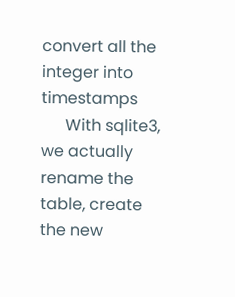convert all the integer into timestamps
      With sqlite3, we actually rename the table, create the new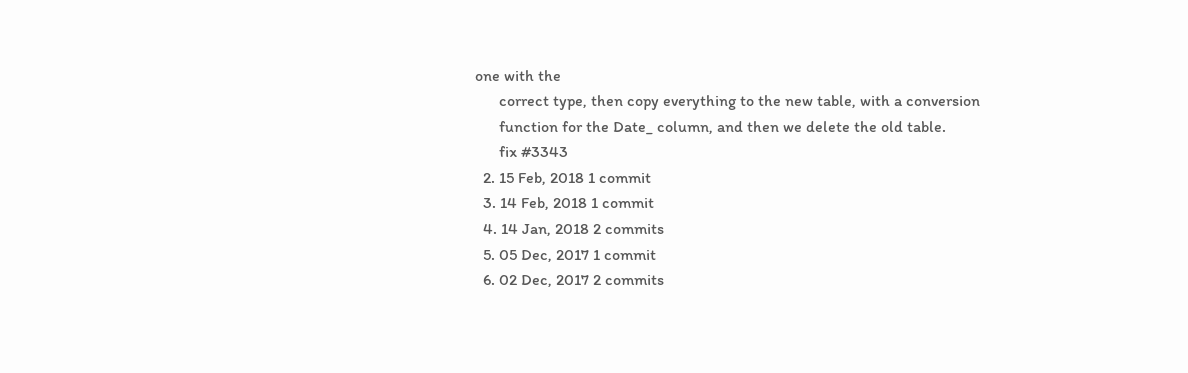one with the
      correct type, then copy everything to the new table, with a conversion
      function for the Date_ column, and then we delete the old table.
      fix #3343
  2. 15 Feb, 2018 1 commit
  3. 14 Feb, 2018 1 commit
  4. 14 Jan, 2018 2 commits
  5. 05 Dec, 2017 1 commit
  6. 02 Dec, 2017 2 commits